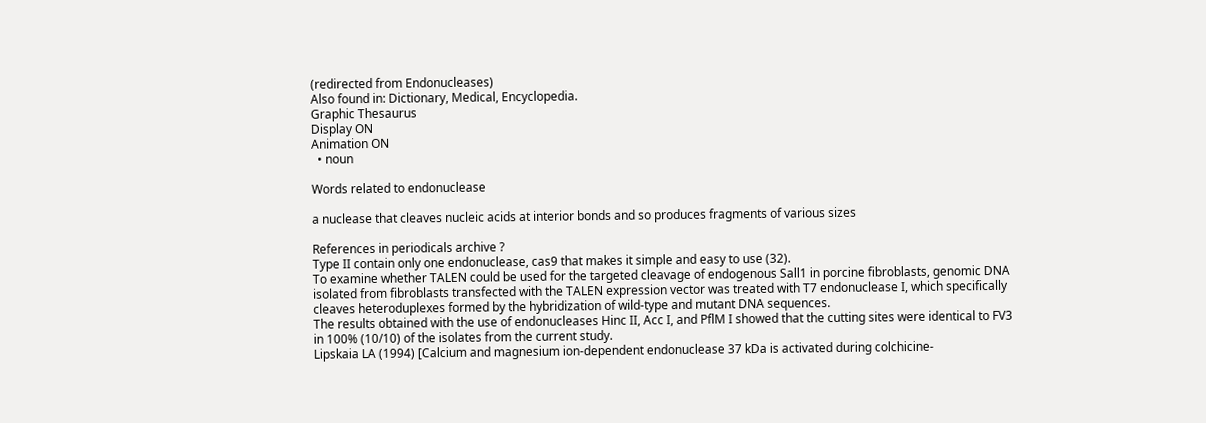(redirected from Endonucleases)
Also found in: Dictionary, Medical, Encyclopedia.
Graphic Thesaurus
Display ON
Animation ON
  • noun

Words related to endonuclease

a nuclease that cleaves nucleic acids at interior bonds and so produces fragments of various sizes

References in periodicals archive ?
Type II contain only one endonuclease, cas9 that makes it simple and easy to use (32).
To examine whether TALEN could be used for the targeted cleavage of endogenous Sall1 in porcine fibroblasts, genomic DNA isolated from fibroblasts transfected with the TALEN expression vector was treated with T7 endonuclease I, which specifically cleaves heteroduplexes formed by the hybridization of wild-type and mutant DNA sequences.
The results obtained with the use of endonucleases Hinc II, Acc I, and PflM I showed that the cutting sites were identical to FV3 in 100% (10/10) of the isolates from the current study.
Lipskaia LA (1994) [Calcium and magnesium ion-dependent endonuclease 37 kDa is activated during colchicine-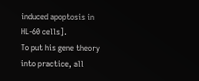induced apoptosis in HL-60 cells].
To put his gene theory into practice, all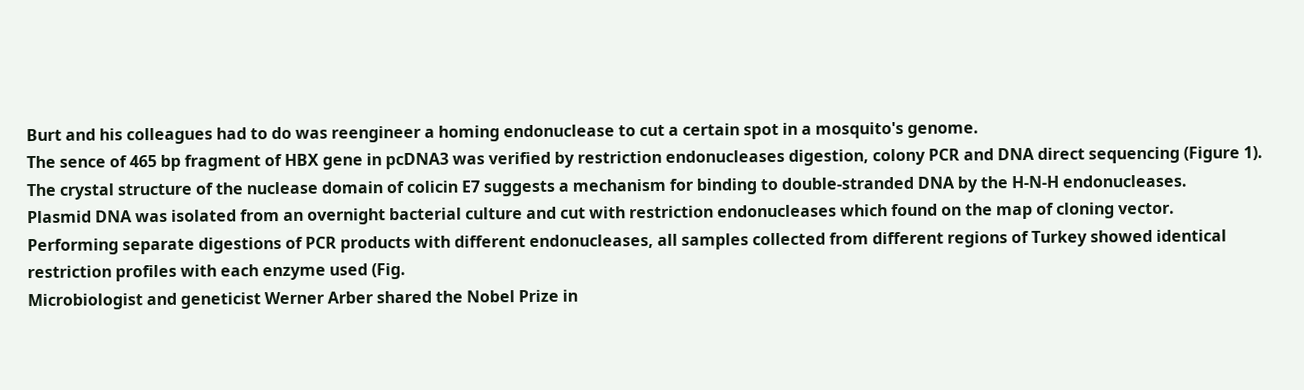Burt and his colleagues had to do was reengineer a homing endonuclease to cut a certain spot in a mosquito's genome.
The sence of 465 bp fragment of HBX gene in pcDNA3 was verified by restriction endonucleases digestion, colony PCR and DNA direct sequencing (Figure 1).
The crystal structure of the nuclease domain of colicin E7 suggests a mechanism for binding to double-stranded DNA by the H-N-H endonucleases.
Plasmid DNA was isolated from an overnight bacterial culture and cut with restriction endonucleases which found on the map of cloning vector.
Performing separate digestions of PCR products with different endonucleases, all samples collected from different regions of Turkey showed identical restriction profiles with each enzyme used (Fig.
Microbiologist and geneticist Werner Arber shared the Nobel Prize in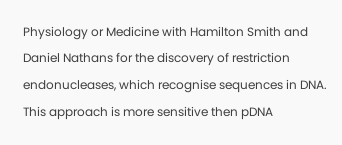Physiology or Medicine with Hamilton Smith and Daniel Nathans for the discovery of restriction endonucleases, which recognise sequences in DNA.
This approach is more sensitive then pDNA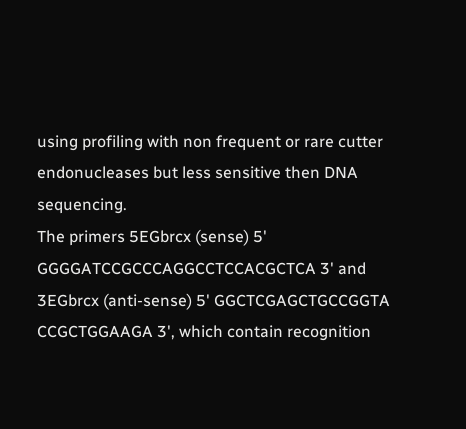using profiling with non frequent or rare cutter endonucleases but less sensitive then DNA sequencing.
The primers 5EGbrcx (sense) 5' GGGGATCCGCCCAGGCCTCCACGCTCA 3' and 3EGbrcx (anti-sense) 5' GGCTCGAGCTGCCGGTA CCGCTGGAAGA 3', which contain recognition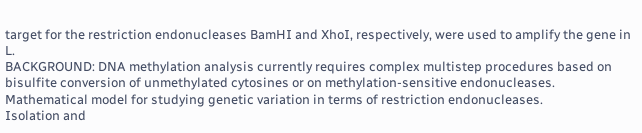target for the restriction endonucleases BamHI and XhoI, respectively, were used to amplify the gene in L.
BACKGROUND: DNA methylation analysis currently requires complex multistep procedures based on bisulfite conversion of unmethylated cytosines or on methylation-sensitive endonucleases.
Mathematical model for studying genetic variation in terms of restriction endonucleases.
Isolation and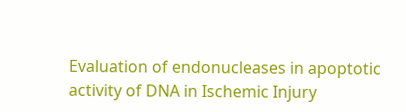Evaluation of endonucleases in apoptotic activity of DNA in Ischemic Injury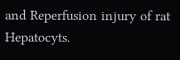and Reperfusion injury of rat Hepatocyts.